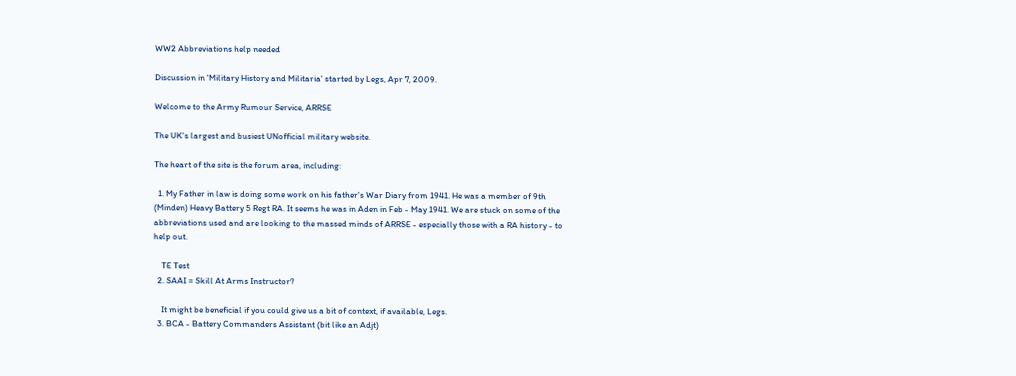WW2 Abbreviations help needed

Discussion in 'Military History and Militaria' started by Legs, Apr 7, 2009.

Welcome to the Army Rumour Service, ARRSE

The UK's largest and busiest UNofficial military website.

The heart of the site is the forum area, including:

  1. My Father in law is doing some work on his father's War Diary from 1941. He was a member of 9th (Minden) Heavy Battery 5 Regt RA. It seems he was in Aden in Feb - May 1941. We are stuck on some of the abbreviations used and are looking to the massed minds of ARRSE - especially those with a RA history - to help out.

    TE Test
  2. SAAI = Skill At Arms Instructor?

    It might be beneficial if you could give us a bit of context, if available, Legs.
  3. BCA - Battery Commanders Assistant (bit like an Adjt)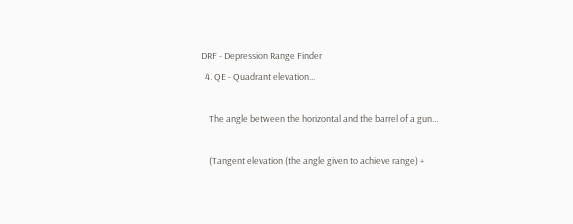DRF - Depression Range Finder
  4. QE - Quadrant elevation...

    The angle between the horizontal and the barrel of a gun...

    (Tangent elevation (the angle given to achieve range) +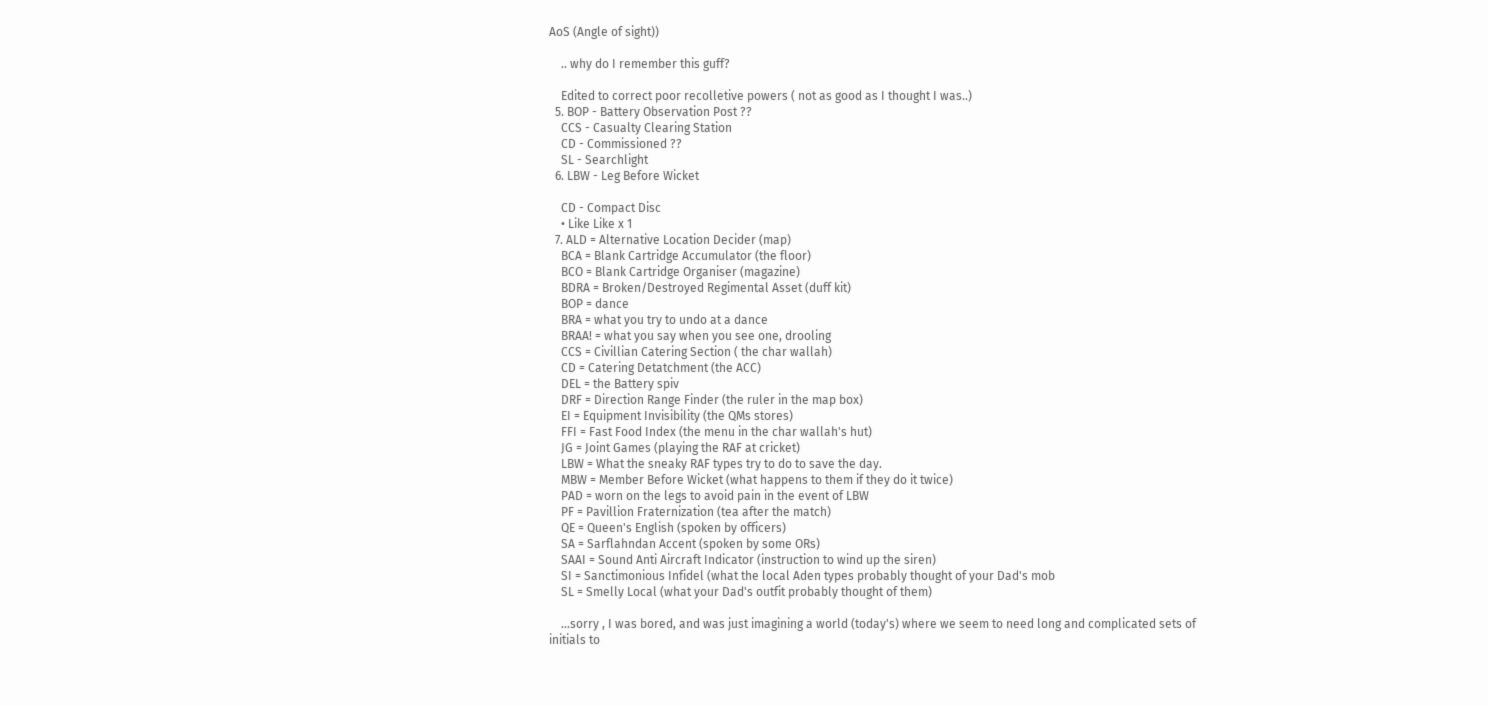AoS (Angle of sight))

    .. why do I remember this guff?

    Edited to correct poor recolletive powers ( not as good as I thought I was..)
  5. BOP - Battery Observation Post ??
    CCS - Casualty Clearing Station
    CD - Commissioned ??
    SL - Searchlight
  6. LBW - Leg Before Wicket

    CD - Compact Disc
    • Like Like x 1
  7. ALD = Alternative Location Decider (map)
    BCA = Blank Cartridge Accumulator (the floor)
    BCO = Blank Cartridge Organiser (magazine)
    BDRA = Broken/Destroyed Regimental Asset (duff kit)
    BOP = dance
    BRA = what you try to undo at a dance
    BRAA! = what you say when you see one, drooling
    CCS = Civillian Catering Section ( the char wallah)
    CD = Catering Detatchment (the ACC)
    DEL = the Battery spiv
    DRF = Direction Range Finder (the ruler in the map box)
    EI = Equipment Invisibility (the QMs stores)
    FFI = Fast Food Index (the menu in the char wallah's hut)
    JG = Joint Games (playing the RAF at cricket)
    LBW = What the sneaky RAF types try to do to save the day.
    MBW = Member Before Wicket (what happens to them if they do it twice)
    PAD = worn on the legs to avoid pain in the event of LBW
    PF = Pavillion Fraternization (tea after the match)
    QE = Queen's English (spoken by officers)
    SA = Sarflahndan Accent (spoken by some ORs)
    SAAI = Sound Anti Aircraft Indicator (instruction to wind up the siren)
    SI = Sanctimonious Infidel (what the local Aden types probably thought of your Dad's mob
    SL = Smelly Local (what your Dad's outfit probably thought of them)

    ...sorry , I was bored, and was just imagining a world (today's) where we seem to need long and complicated sets of initials to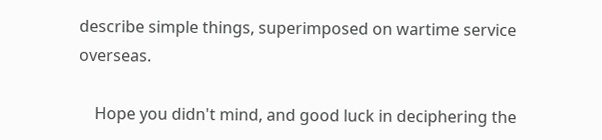describe simple things, superimposed on wartime service overseas.

    Hope you didn't mind, and good luck in deciphering the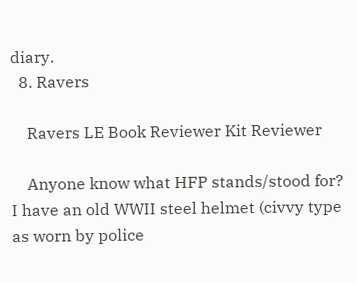diary.
  8. Ravers

    Ravers LE Book Reviewer Kit Reviewer

    Anyone know what HFP stands/stood for? I have an old WWII steel helmet (civvy type as worn by police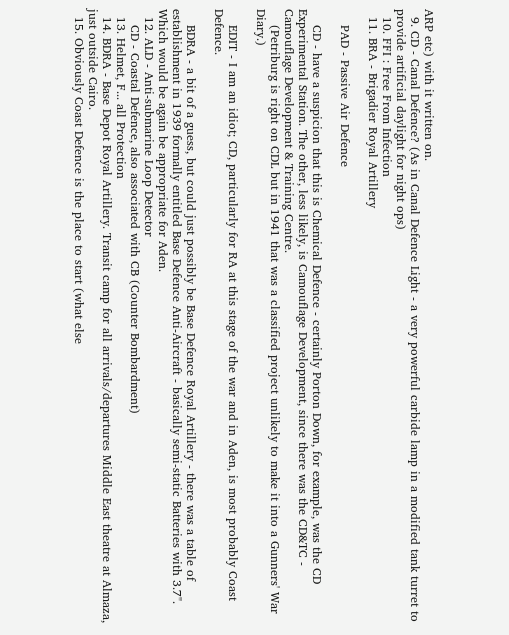ARP etc) with it written on.
  9. CD - Canal Defence? (As in Canal Defence Light - a very powerful carbide lamp in a modified tank turret to provide artificial daylight for night ops)
  10. FFI : Free From Infection
  11. BRA - Brigadier Royal Artillery

    PAD - Passive Air Defence

    CD - have a suspicion that this is Chemical Defence - certainly Porton Down, for example, was the CD Experimental Station. The other, less likely, is Camouflage Development, since there was the CD&TC - Camouflage Development & Training Centre.
    (Petriburg is right on CDL but in 1941 that was a classified project unlikely to make it into a Gunners' War Diary.)

    EDIT - I am an idiot; CD, particularly for RA at this stage of the war and in Aden, is most probably Coast Defence.

    BDRA - a bit of a guess, but could just possibly be Base Defence Royal Artillery - there was a table of establishment in 1939 formally entitled Base Defence Anti-Aircraft - basically semi-static Batteries with 3.7". Which would be again be appropriate for Aden.
  12. ALD - Anti-submarine Loop Detector
    CD - Coastal Defence, also associated with CB (Counter Bombardment)
  13. Helmet, F... all Protection
  14. BDRA - Base Depot Royal Artillery. Transit camp for all arrivals/departures Middle East theatre at Almaza, just outside Cairo.
  15. Obviously Coast Defence is the place to start (what else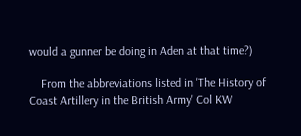would a gunner be doing in Aden at that time?)

    From the abbreviations listed in 'The History of Coast Artillery in the British Army' Col KW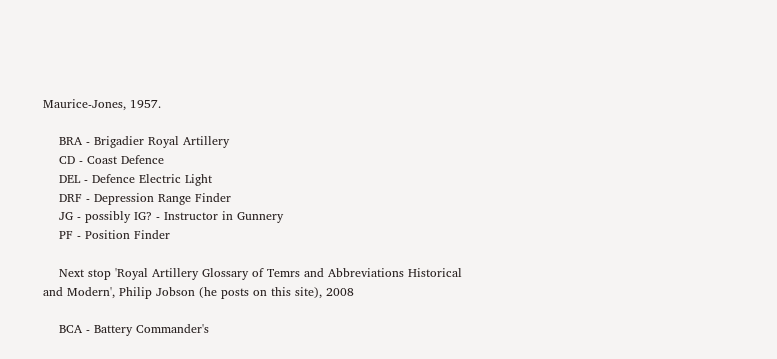Maurice-Jones, 1957.

    BRA - Brigadier Royal Artillery
    CD - Coast Defence
    DEL - Defence Electric Light
    DRF - Depression Range Finder
    JG - possibly IG? - Instructor in Gunnery
    PF - Position Finder

    Next stop 'Royal Artillery Glossary of Temrs and Abbreviations Historical and Modern', Philip Jobson (he posts on this site), 2008

    BCA - Battery Commander's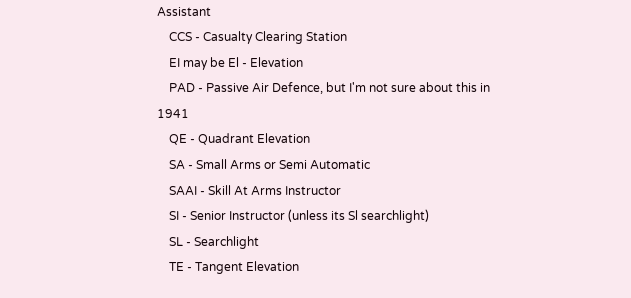Assistant
    CCS - Casualty Clearing Station
    EI may be El - Elevation
    PAD - Passive Air Defence, but I'm not sure about this in 1941
    QE - Quadrant Elevation
    SA - Small Arms or Semi Automatic
    SAAI - Skill At Arms Instructor
    SI - Senior Instructor (unless its Sl searchlight)
    SL - Searchlight
    TE - Tangent Elevation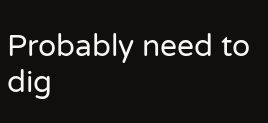Probably need to dig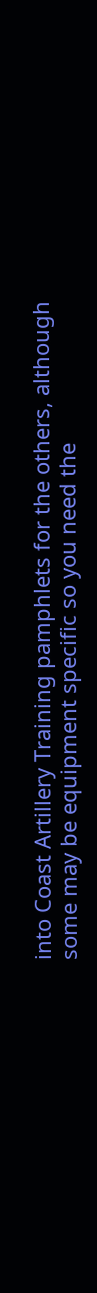into Coast Artillery Training pamphlets for the others, although some may be equipment specific so you need the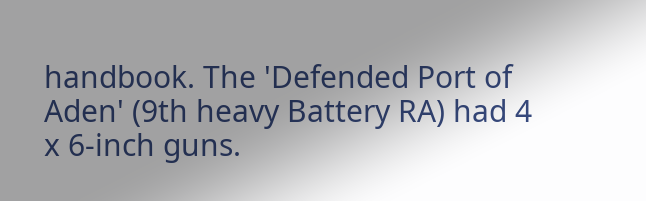handbook. The 'Defended Port of Aden' (9th heavy Battery RA) had 4 x 6-inch guns.